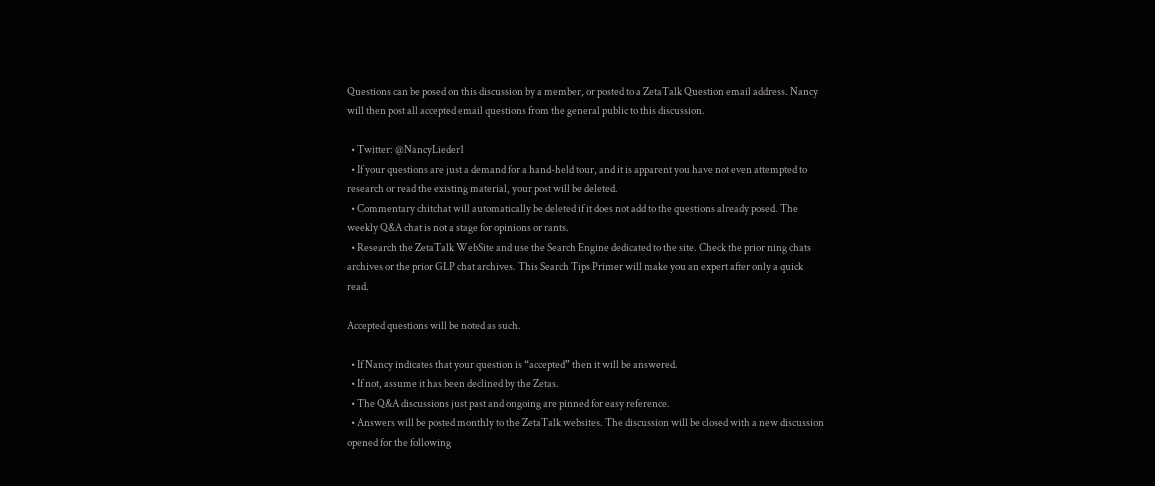Questions can be posed on this discussion by a member, or posted to a ZetaTalk Question email address. Nancy will then post all accepted email questions from the general public to this discussion.

  • Twitter: @NancyLieder1
  • If your questions are just a demand for a hand-held tour, and it is apparent you have not even attempted to research or read the existing material, your post will be deleted.
  • Commentary chitchat will automatically be deleted if it does not add to the questions already posed. The weekly Q&A chat is not a stage for opinions or rants.
  • Research the ZetaTalk WebSite and use the Search Engine dedicated to the site. Check the prior ning chats archives or the prior GLP chat archives. This Search Tips Primer will make you an expert after only a quick read.

Accepted questions will be noted as such.

  • If Nancy indicates that your question is “accepted” then it will be answered.
  • If not, assume it has been declined by the Zetas.
  • The Q&A discussions just past and ongoing are pinned for easy reference.
  • Answers will be posted monthly to the ZetaTalk websites. The discussion will be closed with a new discussion opened for the following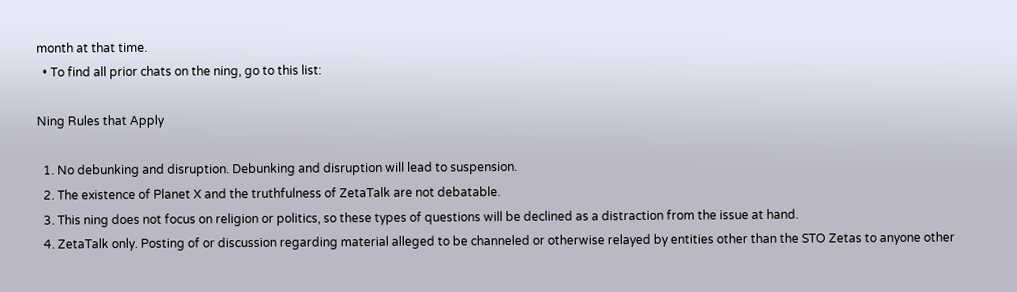month at that time.
  • To find all prior chats on the ning, go to this list:

Ning Rules that Apply

  1. No debunking and disruption. Debunking and disruption will lead to suspension.
  2. The existence of Planet X and the truthfulness of ZetaTalk are not debatable.
  3. This ning does not focus on religion or politics, so these types of questions will be declined as a distraction from the issue at hand.
  4. ZetaTalk only. Posting of or discussion regarding material alleged to be channeled or otherwise relayed by entities other than the STO Zetas to anyone other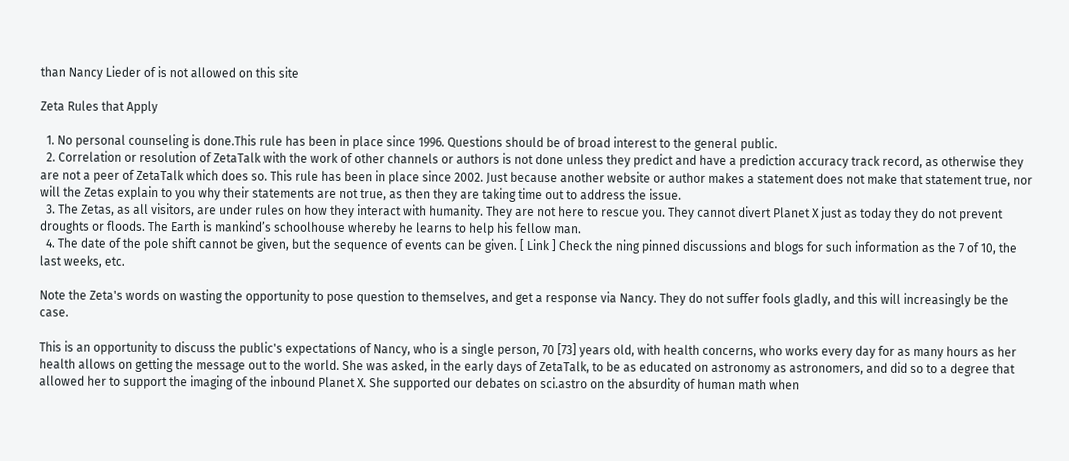than Nancy Lieder of is not allowed on this site

Zeta Rules that Apply

  1. No personal counseling is done.This rule has been in place since 1996. Questions should be of broad interest to the general public.
  2. Correlation or resolution of ZetaTalk with the work of other channels or authors is not done unless they predict and have a prediction accuracy track record, as otherwise they are not a peer of ZetaTalk which does so. This rule has been in place since 2002. Just because another website or author makes a statement does not make that statement true, nor will the Zetas explain to you why their statements are not true, as then they are taking time out to address the issue.
  3. The Zetas, as all visitors, are under rules on how they interact with humanity. They are not here to rescue you. They cannot divert Planet X just as today they do not prevent droughts or floods. The Earth is mankind’s schoolhouse whereby he learns to help his fellow man.
  4. The date of the pole shift cannot be given, but the sequence of events can be given. [ Link ] Check the ning pinned discussions and blogs for such information as the 7 of 10, the last weeks, etc.

Note the Zeta's words on wasting the opportunity to pose question to themselves, and get a response via Nancy. They do not suffer fools gladly, and this will increasingly be the case.

This is an opportunity to discuss the public's expectations of Nancy, who is a single person, 70 [73] years old, with health concerns, who works every day for as many hours as her health allows on getting the message out to the world. She was asked, in the early days of ZetaTalk, to be as educated on astronomy as astronomers, and did so to a degree that allowed her to support the imaging of the inbound Planet X. She supported our debates on sci.astro on the absurdity of human math when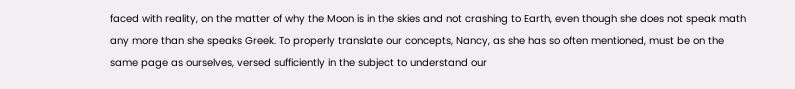faced with reality, on the matter of why the Moon is in the skies and not crashing to Earth, even though she does not speak math any more than she speaks Greek. To properly translate our concepts, Nancy, as she has so often mentioned, must be on the same page as ourselves, versed sufficiently in the subject to understand our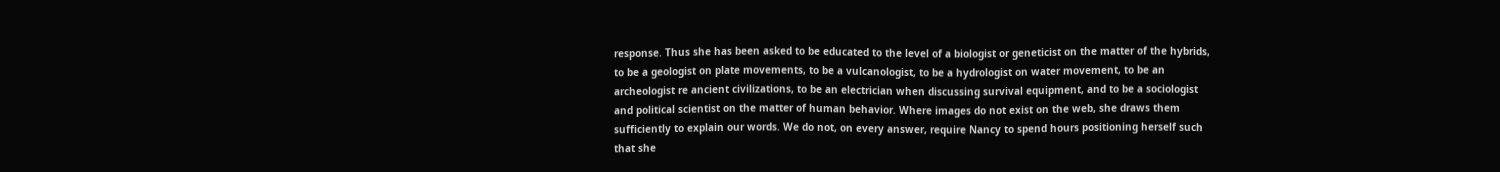response. Thus she has been asked to be educated to the level of a biologist or geneticist on the matter of the hybrids, to be a geologist on plate movements, to be a vulcanologist, to be a hydrologist on water movement, to be an archeologist re ancient civilizations, to be an electrician when discussing survival equipment, and to be a sociologist and political scientist on the matter of human behavior. Where images do not exist on the web, she draws them sufficiently to explain our words. We do not, on every answer, require Nancy to spend hours positioning herself such that she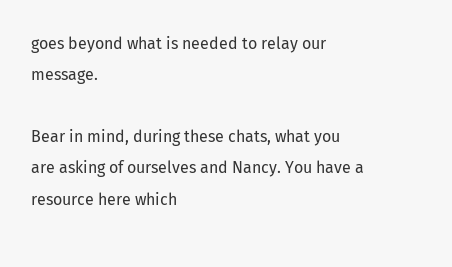goes beyond what is needed to relay our message.

Bear in mind, during these chats, what you are asking of ourselves and Nancy. You have a resource here which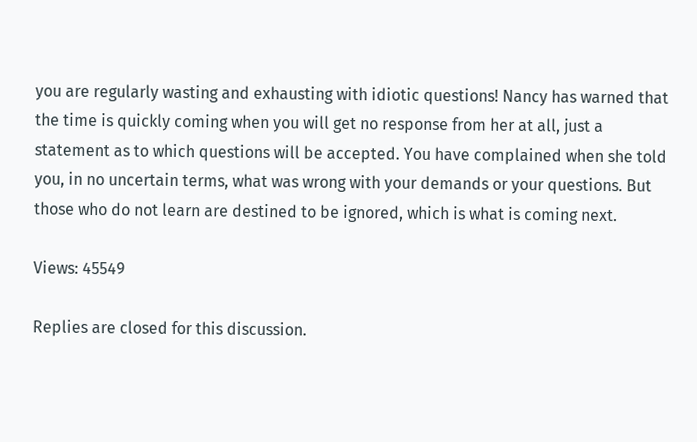you are regularly wasting and exhausting with idiotic questions! Nancy has warned that the time is quickly coming when you will get no response from her at all, just a statement as to which questions will be accepted. You have complained when she told you, in no uncertain terms, what was wrong with your demands or your questions. But those who do not learn are destined to be ignored, which is what is coming next.

Views: 45549

Replies are closed for this discussion.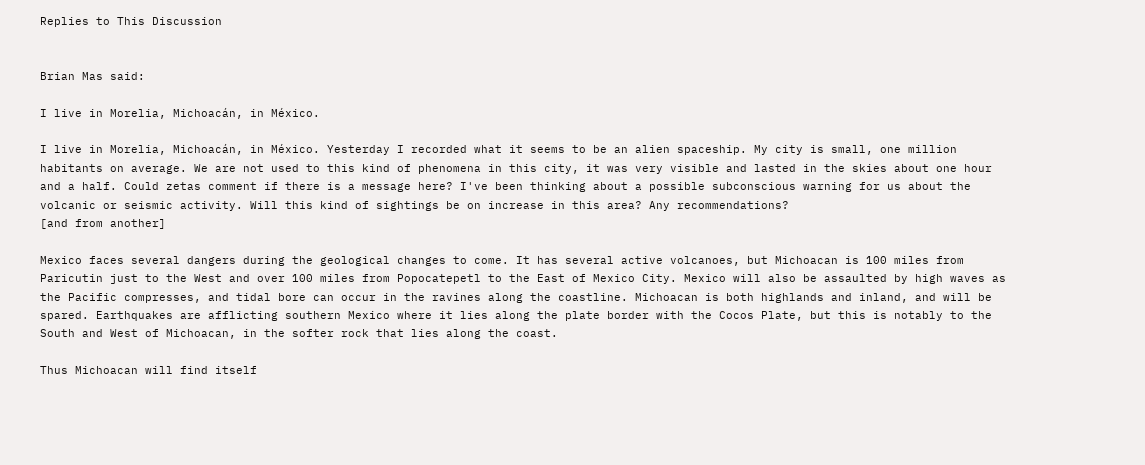Replies to This Discussion


Brian Mas said:

I live in Morelia, Michoacán, in México.

I live in Morelia, Michoacán, in México. Yesterday I recorded what it seems to be an alien spaceship. My city is small, one million habitants on average. We are not used to this kind of phenomena in this city, it was very visible and lasted in the skies about one hour and a half. Could zetas comment if there is a message here? I've been thinking about a possible subconscious warning for us about the volcanic or seismic activity. Will this kind of sightings be on increase in this area? Any recommendations?
[and from another]

Mexico faces several dangers during the geological changes to come. It has several active volcanoes, but Michoacan is 100 miles from Paricutin just to the West and over 100 miles from Popocatepetl to the East of Mexico City. Mexico will also be assaulted by high waves as the Pacific compresses, and tidal bore can occur in the ravines along the coastline. Michoacan is both highlands and inland, and will be spared. Earthquakes are afflicting southern Mexico where it lies along the plate border with the Cocos Plate, but this is notably to the South and West of Michoacan, in the softer rock that lies along the coast.

Thus Michoacan will find itself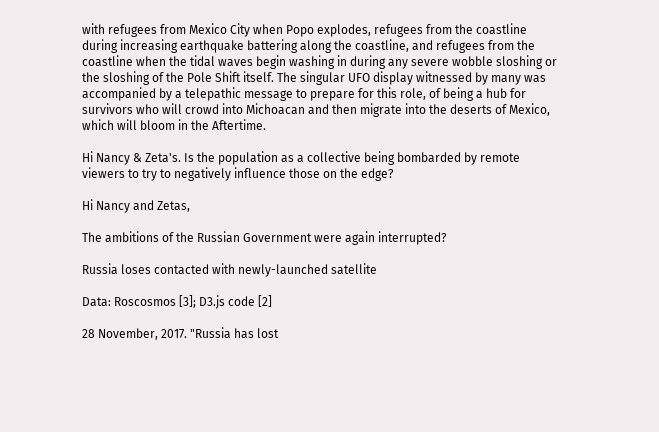with refugees from Mexico City when Popo explodes, refugees from the coastline during increasing earthquake battering along the coastline, and refugees from the coastline when the tidal waves begin washing in during any severe wobble sloshing or the sloshing of the Pole Shift itself. The singular UFO display witnessed by many was accompanied by a telepathic message to prepare for this role, of being a hub for survivors who will crowd into Michoacan and then migrate into the deserts of Mexico, which will bloom in the Aftertime.

Hi Nancy & Zeta's. Is the population as a collective being bombarded by remote viewers to try to negatively influence those on the edge?

Hi Nancy and Zetas,

The ambitions of the Russian Government were again interrupted?

Russia loses contacted with newly-launched satellite

Data: Roscosmos [3]; D3.js code [2]

28 November, 2017. "Russia has lost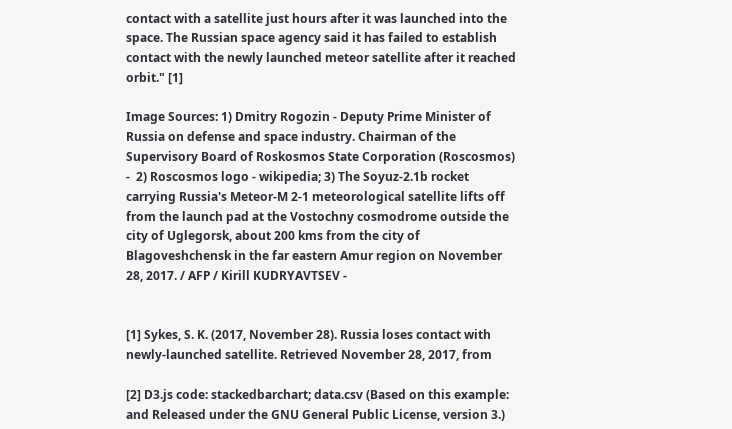contact with a satellite just hours after it was launched into the space. The Russian space agency said it has failed to establish contact with the newly launched meteor satellite after it reached orbit." [1]

Image Sources: 1) Dmitry Rogozin - Deputy Prime Minister of Russia on defense and space industry. Chairman of the Supervisory Board of Roskosmos State Corporation (Roscosmos) -  2) Roscosmos logo - wikipedia; 3) The Soyuz-2.1b rocket carrying Russia's Meteor-M 2-1 meteorological satellite lifts off from the launch pad at the Vostochny cosmodrome outside the city of Uglegorsk, about 200 kms from the city of Blagoveshchensk in the far eastern Amur region on November 28, 2017. / AFP / Kirill KUDRYAVTSEV -


[1] Sykes, S. K. (2017, November 28). Russia loses contact with newly-launched satellite. Retrieved November 28, 2017, from

[2] D3.js code: stackedbarchart; data.csv (Based on this example: and Released under the GNU General Public License, version 3.)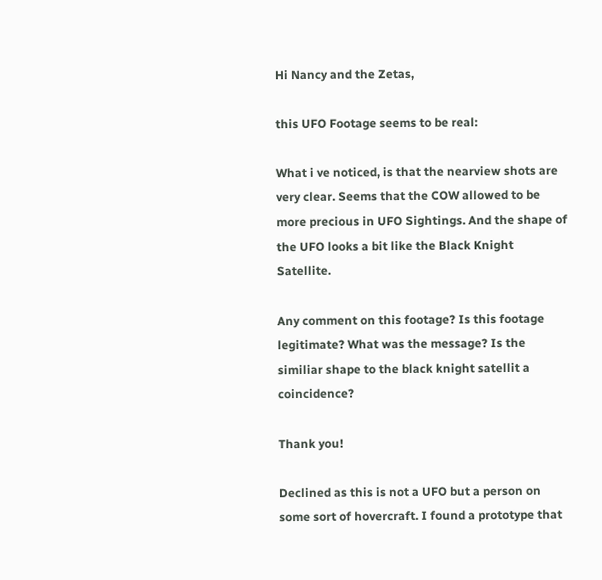Hi Nancy and the Zetas,

this UFO Footage seems to be real:

What i ve noticed, is that the nearview shots are very clear. Seems that the COW allowed to be more precious in UFO Sightings. And the shape of the UFO looks a bit like the Black Knight Satellite.

Any comment on this footage? Is this footage legitimate? What was the message? Is the similiar shape to the black knight satellit a coincidence?

Thank you!

Declined as this is not a UFO but a person on some sort of hovercraft. I found a prototype that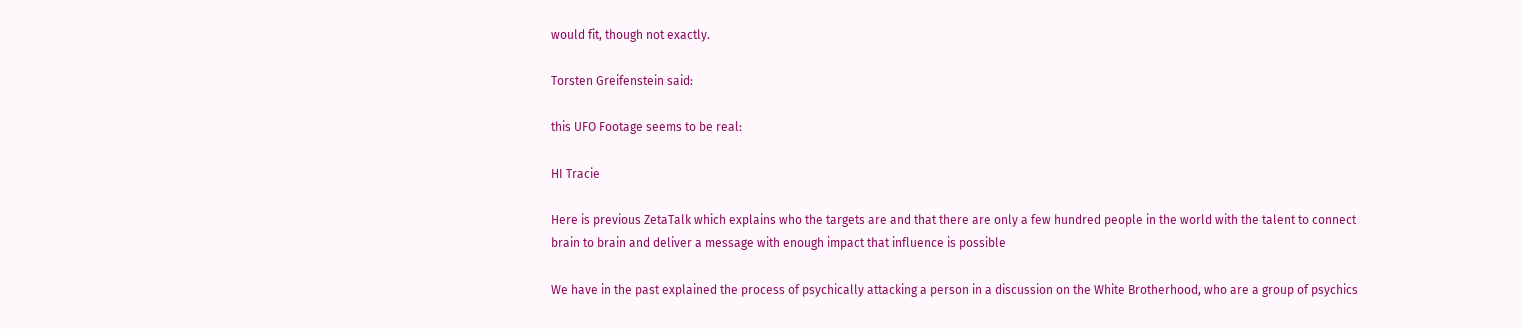would fit, though not exactly.

Torsten Greifenstein said:

this UFO Footage seems to be real:

HI Tracie

Here is previous ZetaTalk which explains who the targets are and that there are only a few hundred people in the world with the talent to connect brain to brain and deliver a message with enough impact that influence is possible

We have in the past explained the process of psychically attacking a person in a discussion on the White Brotherhood, who are a group of psychics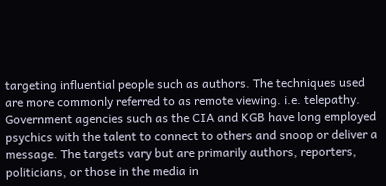targeting influential people such as authors. The techniques used are more commonly referred to as remote viewing. i.e. telepathy. Government agencies such as the CIA and KGB have long employed psychics with the talent to connect to others and snoop or deliver a message. The targets vary but are primarily authors, reporters, politicians, or those in the media in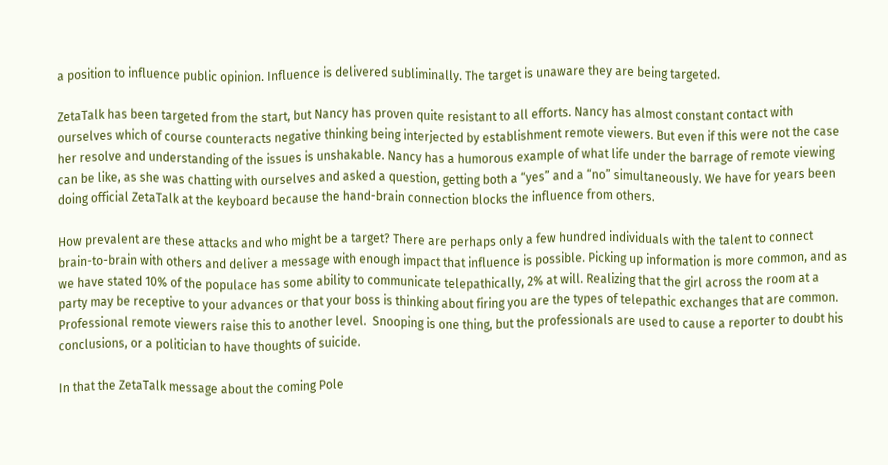a position to influence public opinion. Influence is delivered subliminally. The target is unaware they are being targeted.

ZetaTalk has been targeted from the start, but Nancy has proven quite resistant to all efforts. Nancy has almost constant contact with ourselves which of course counteracts negative thinking being interjected by establishment remote viewers. But even if this were not the case her resolve and understanding of the issues is unshakable. Nancy has a humorous example of what life under the barrage of remote viewing can be like, as she was chatting with ourselves and asked a question, getting both a “yes” and a “no” simultaneously. We have for years been doing official ZetaTalk at the keyboard because the hand-brain connection blocks the influence from others.

How prevalent are these attacks and who might be a target? There are perhaps only a few hundred individuals with the talent to connect brain-to-brain with others and deliver a message with enough impact that influence is possible. Picking up information is more common, and as we have stated 10% of the populace has some ability to communicate telepathically, 2% at will. Realizing that the girl across the room at a party may be receptive to your advances or that your boss is thinking about firing you are the types of telepathic exchanges that are common. Professional remote viewers raise this to another level.  Snooping is one thing, but the professionals are used to cause a reporter to doubt his conclusions, or a politician to have thoughts of suicide.

In that the ZetaTalk message about the coming Pole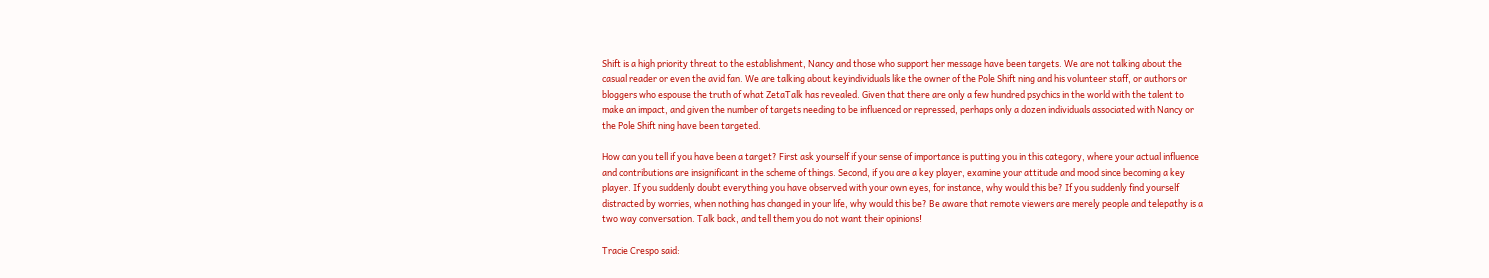Shift is a high priority threat to the establishment, Nancy and those who support her message have been targets. We are not talking about the casual reader or even the avid fan. We are talking about keyindividuals like the owner of the Pole Shift ning and his volunteer staff, or authors or bloggers who espouse the truth of what ZetaTalk has revealed. Given that there are only a few hundred psychics in the world with the talent to make an impact, and given the number of targets needing to be influenced or repressed, perhaps only a dozen individuals associated with Nancy or the Pole Shift ning have been targeted.

How can you tell if you have been a target? First ask yourself if your sense of importance is putting you in this category, where your actual influence and contributions are insignificant in the scheme of things. Second, if you are a key player, examine your attitude and mood since becoming a key player. If you suddenly doubt everything you have observed with your own eyes, for instance, why would this be? If you suddenly find yourself distracted by worries, when nothing has changed in your life, why would this be? Be aware that remote viewers are merely people and telepathy is a two way conversation. Talk back, and tell them you do not want their opinions!

Tracie Crespo said: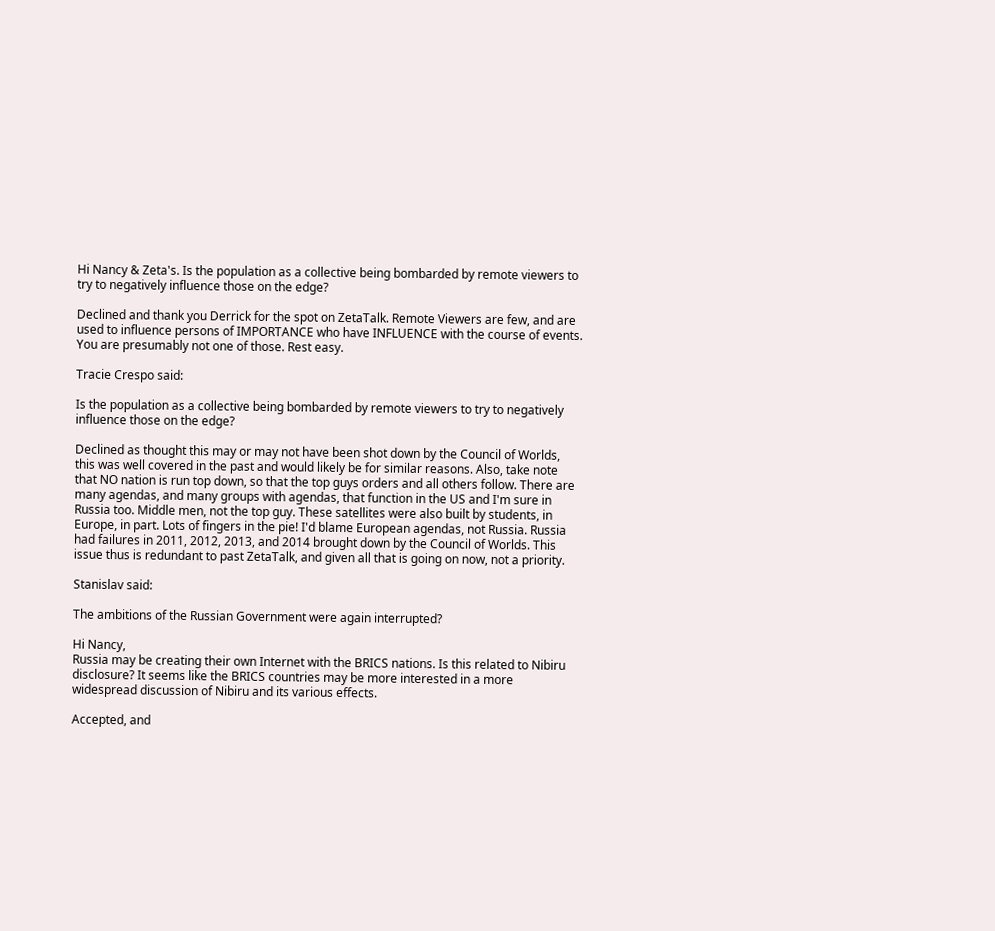Hi Nancy & Zeta's. Is the population as a collective being bombarded by remote viewers to try to negatively influence those on the edge?

Declined and thank you Derrick for the spot on ZetaTalk. Remote Viewers are few, and are used to influence persons of IMPORTANCE who have INFLUENCE with the course of events. You are presumably not one of those. Rest easy.

Tracie Crespo said:

Is the population as a collective being bombarded by remote viewers to try to negatively influence those on the edge?

Declined as thought this may or may not have been shot down by the Council of Worlds, this was well covered in the past and would likely be for similar reasons. Also, take note that NO nation is run top down, so that the top guys orders and all others follow. There are many agendas, and many groups with agendas, that function in the US and I'm sure in Russia too. Middle men, not the top guy. These satellites were also built by students, in Europe, in part. Lots of fingers in the pie! I'd blame European agendas, not Russia. Russia had failures in 2011, 2012, 2013, and 2014 brought down by the Council of Worlds. This issue thus is redundant to past ZetaTalk, and given all that is going on now, not a priority.

Stanislav said:

The ambitions of the Russian Government were again interrupted?

Hi Nancy,
Russia may be creating their own Internet with the BRICS nations. Is this related to Nibiru disclosure? It seems like the BRICS countries may be more interested in a more widespread discussion of Nibiru and its various effects.

Accepted, and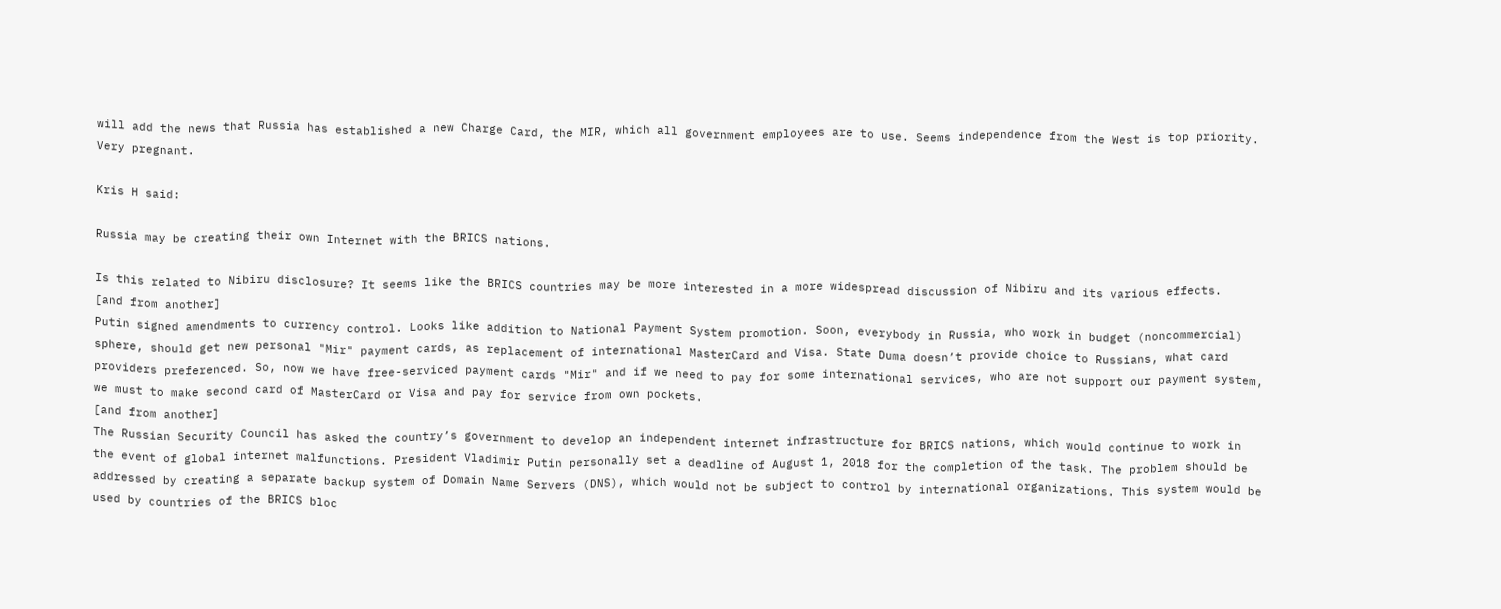will add the news that Russia has established a new Charge Card, the MIR, which all government employees are to use. Seems independence from the West is top priority. Very pregnant.

Kris H said:

Russia may be creating their own Internet with the BRICS nations.

Is this related to Nibiru disclosure? It seems like the BRICS countries may be more interested in a more widespread discussion of Nibiru and its various effects.
[and from another]
Putin signed amendments to currency control. Looks like addition to National Payment System promotion. Soon, everybody in Russia, who work in budget (noncommercial) sphere, should get new personal "Mir" payment cards, as replacement of international MasterCard and Visa. State Duma doesn’t provide choice to Russians, what card providers preferenced. So, now we have free-serviced payment cards "Mir" and if we need to pay for some international services, who are not support our payment system, we must to make second card of MasterCard or Visa and pay for service from own pockets.
[and from another]
The Russian Security Council has asked the country’s government to develop an independent internet infrastructure for BRICS nations, which would continue to work in the event of global internet malfunctions. President Vladimir Putin personally set a deadline of August 1, 2018 for the completion of the task. The problem should be addressed by creating a separate backup system of Domain Name Servers (DNS), which would not be subject to control by international organizations. This system would be used by countries of the BRICS bloc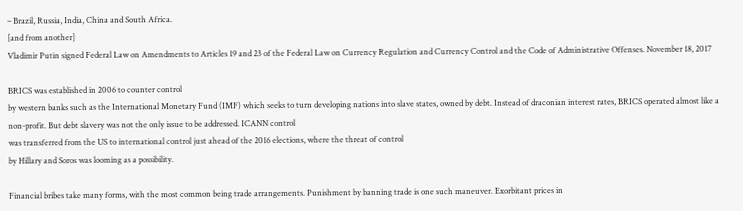– Brazil, Russia, India, China and South Africa.
[and from another]
Vladimir Putin signed Federal Law on Amendments to Articles 19 and 23 of the Federal Law on Currency Regulation and Currency Control and the Code of Administrative Offenses. November 18, 2017

BRICS was established in 2006 to counter control
by western banks such as the International Monetary Fund (IMF) which seeks to turn developing nations into slave states, owned by debt. Instead of draconian interest rates, BRICS operated almost like a non-profit. But debt slavery was not the only issue to be addressed. ICANN control
was transferred from the US to international control just ahead of the 2016 elections, where the threat of control
by Hillary and Soros was looming as a possibility.

Financial bribes take many forms, with the most common being trade arrangements. Punishment by banning trade is one such maneuver. Exorbitant prices in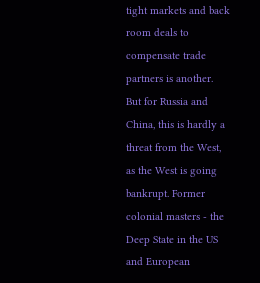tight markets and back room deals to compensate trade partners is another. But for Russia and China, this is hardly a threat from the West, as the West is going bankrupt. Former colonial masters - the Deep State in the US and European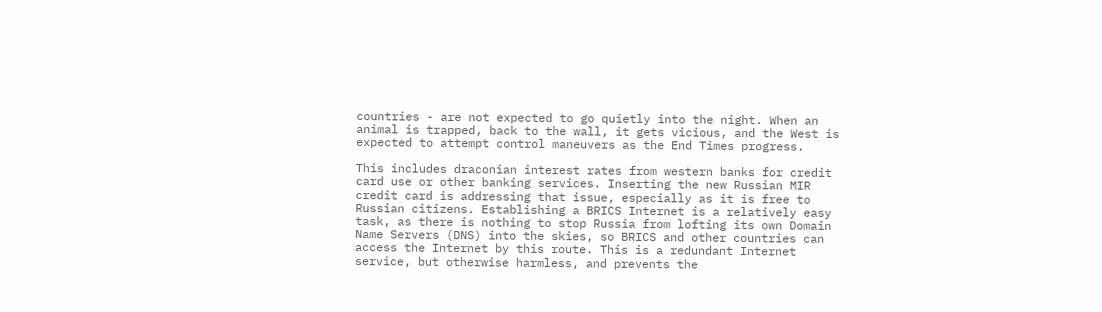countries - are not expected to go quietly into the night. When an animal is trapped, back to the wall, it gets vicious, and the West is expected to attempt control maneuvers as the End Times progress.

This includes draconian interest rates from western banks for credit card use or other banking services. Inserting the new Russian MIR credit card is addressing that issue, especially as it is free to Russian citizens. Establishing a BRICS Internet is a relatively easy task, as there is nothing to stop Russia from lofting its own Domain Name Servers (DNS) into the skies, so BRICS and other countries can access the Internet by this route. This is a redundant Internet service, but otherwise harmless, and prevents the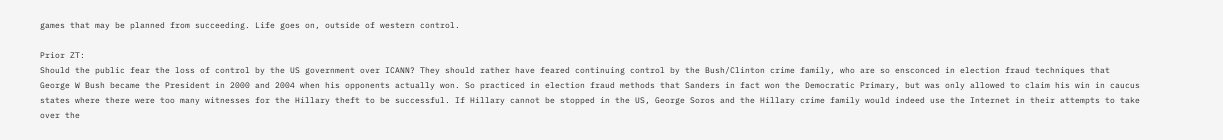games that may be planned from succeeding. Life goes on, outside of western control.

Prior ZT:
Should the public fear the loss of control by the US government over ICANN? They should rather have feared continuing control by the Bush/Clinton crime family, who are so ensconced in election fraud techniques that George W Bush became the President in 2000 and 2004 when his opponents actually won. So practiced in election fraud methods that Sanders in fact won the Democratic Primary, but was only allowed to claim his win in caucus states where there were too many witnesses for the Hillary theft to be successful. If Hillary cannot be stopped in the US, George Soros and the Hillary crime family would indeed use the Internet in their attempts to take over the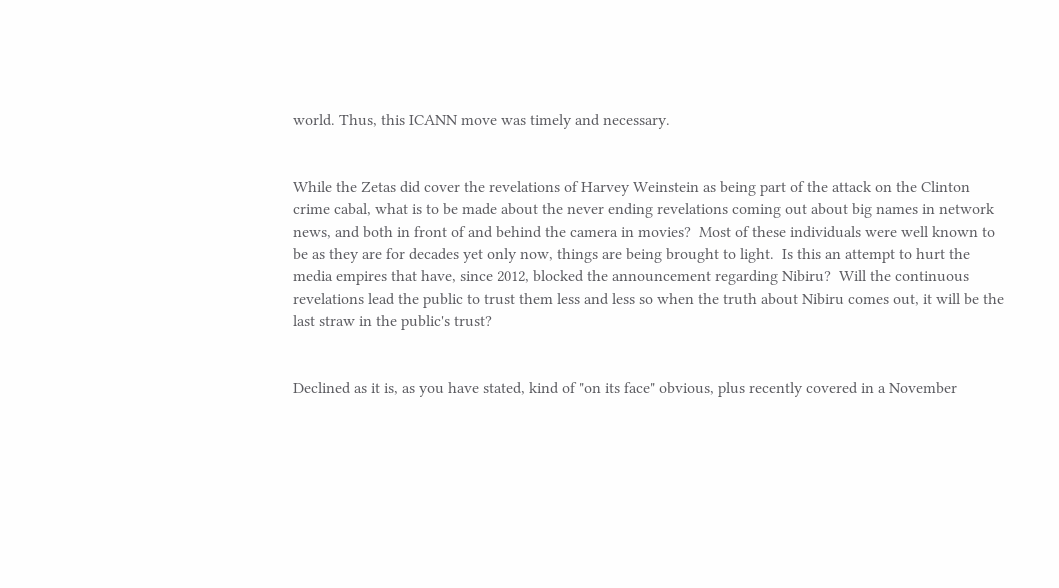world. Thus, this ICANN move was timely and necessary.


While the Zetas did cover the revelations of Harvey Weinstein as being part of the attack on the Clinton crime cabal, what is to be made about the never ending revelations coming out about big names in network news, and both in front of and behind the camera in movies?  Most of these individuals were well known to be as they are for decades yet only now, things are being brought to light.  Is this an attempt to hurt the media empires that have, since 2012, blocked the announcement regarding Nibiru?  Will the continuous revelations lead the public to trust them less and less so when the truth about Nibiru comes out, it will be the last straw in the public's trust?


Declined as it is, as you have stated, kind of "on its face" obvious, plus recently covered in a November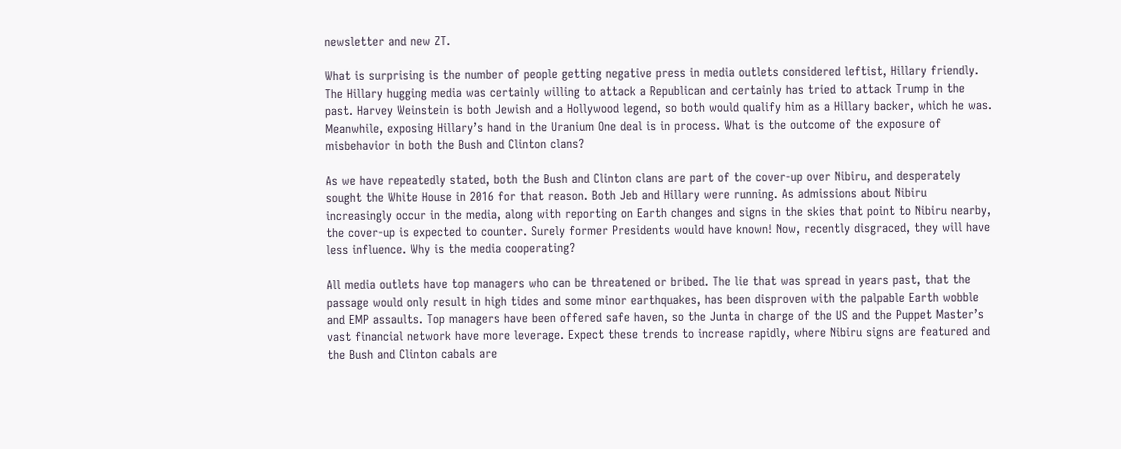newsletter and new ZT.

What is surprising is the number of people getting negative press in media outlets considered leftist, Hillary friendly. The Hillary hugging media was certainly willing to attack a Republican and certainly has tried to attack Trump in the past. Harvey Weinstein is both Jewish and a Hollywood legend, so both would qualify him as a Hillary backer, which he was. Meanwhile, exposing Hillary’s hand in the Uranium One deal is in process. What is the outcome of the exposure of misbehavior in both the Bush and Clinton clans?

As we have repeatedly stated, both the Bush and Clinton clans are part of the cover-up over Nibiru, and desperately sought the White House in 2016 for that reason. Both Jeb and Hillary were running. As admissions about Nibiru increasingly occur in the media, along with reporting on Earth changes and signs in the skies that point to Nibiru nearby, the cover-up is expected to counter. Surely former Presidents would have known! Now, recently disgraced, they will have less influence. Why is the media cooperating?

All media outlets have top managers who can be threatened or bribed. The lie that was spread in years past, that the passage would only result in high tides and some minor earthquakes, has been disproven with the palpable Earth wobble and EMP assaults. Top managers have been offered safe haven, so the Junta in charge of the US and the Puppet Master’s vast financial network have more leverage. Expect these trends to increase rapidly, where Nibiru signs are featured and the Bush and Clinton cabals are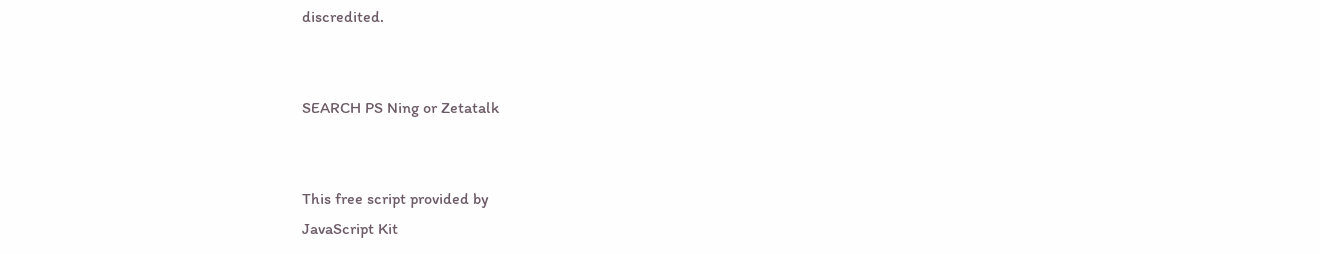discredited.


SEARCH PS Ning or Zetatalk


This free script provided by
JavaScript Kit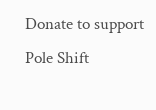Donate to support Pole Shift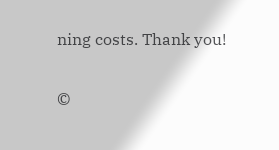ning costs. Thank you!

©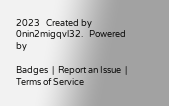2023   Created by 0nin2migqvl32.   Powered by

Badges  |  Report an Issue  |  Terms of Service